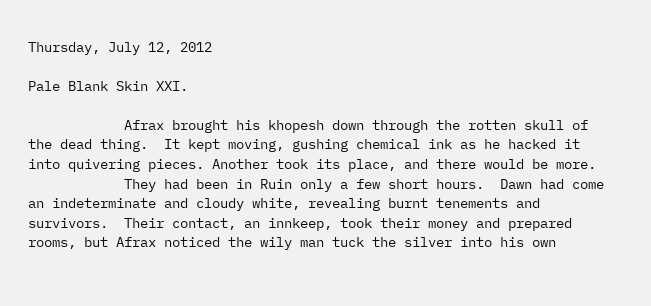Thursday, July 12, 2012

Pale Blank Skin XXI.

            Afrax brought his khopesh down through the rotten skull of the dead thing.  It kept moving, gushing chemical ink as he hacked it into quivering pieces. Another took its place, and there would be more.
            They had been in Ruin only a few short hours.  Dawn had come an indeterminate and cloudy white, revealing burnt tenements and survivors.  Their contact, an innkeep, took their money and prepared rooms, but Afrax noticed the wily man tuck the silver into his own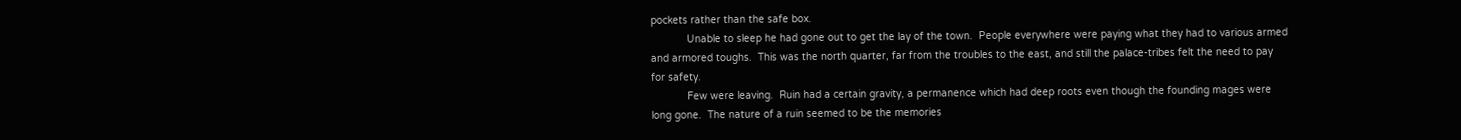pockets rather than the safe box.
            Unable to sleep he had gone out to get the lay of the town.  People everywhere were paying what they had to various armed and armored toughs.  This was the north quarter, far from the troubles to the east, and still the palace-tribes felt the need to pay for safety.
            Few were leaving.  Ruin had a certain gravity, a permanence which had deep roots even though the founding mages were long gone.  The nature of a ruin seemed to be the memories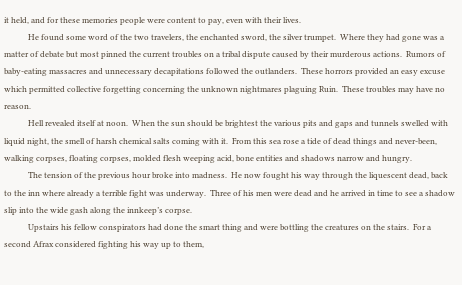it held, and for these memories people were content to pay, even with their lives.
            He found some word of the two travelers, the enchanted sword, the silver trumpet.  Where they had gone was a matter of debate but most pinned the current troubles on a tribal dispute caused by their murderous actions.  Rumors of baby-eating massacres and unnecessary decapitations followed the outlanders.  These horrors provided an easy excuse which permitted collective forgetting concerning the unknown nightmares plaguing Ruin.  These troubles may have no reason.
            Hell revealed itself at noon.  When the sun should be brightest the various pits and gaps and tunnels swelled with liquid night, the smell of harsh chemical salts coming with it.  From this sea rose a tide of dead things and never-been, walking corpses, floating corpses, molded flesh weeping acid, bone entities and shadows narrow and hungry.
            The tension of the previous hour broke into madness.  He now fought his way through the liquescent dead, back to the inn where already a terrible fight was underway.  Three of his men were dead and he arrived in time to see a shadow slip into the wide gash along the innkeep’s corpse.
            Upstairs his fellow conspirators had done the smart thing and were bottling the creatures on the stairs.  For a second Afrax considered fighting his way up to them,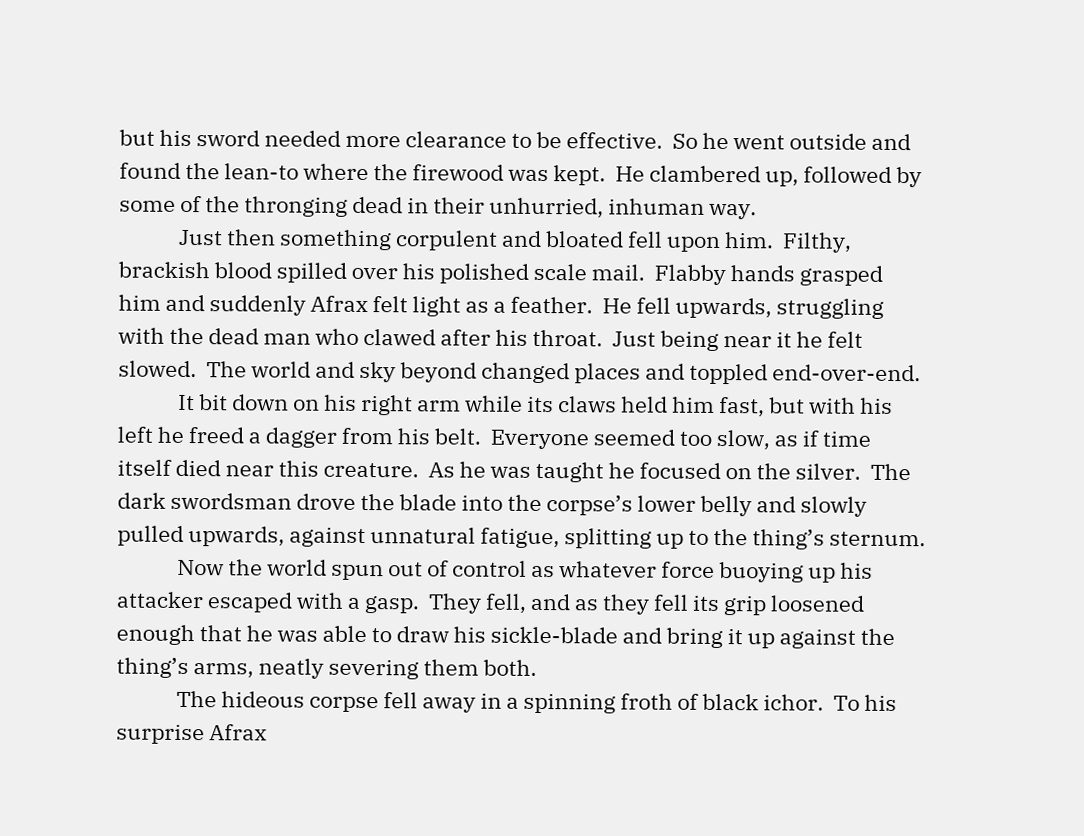but his sword needed more clearance to be effective.  So he went outside and found the lean-to where the firewood was kept.  He clambered up, followed by some of the thronging dead in their unhurried, inhuman way.
            Just then something corpulent and bloated fell upon him.  Filthy, brackish blood spilled over his polished scale mail.  Flabby hands grasped him and suddenly Afrax felt light as a feather.  He fell upwards, struggling with the dead man who clawed after his throat.  Just being near it he felt slowed.  The world and sky beyond changed places and toppled end-over-end.
            It bit down on his right arm while its claws held him fast, but with his left he freed a dagger from his belt.  Everyone seemed too slow, as if time itself died near this creature.  As he was taught he focused on the silver.  The dark swordsman drove the blade into the corpse’s lower belly and slowly pulled upwards, against unnatural fatigue, splitting up to the thing’s sternum.
            Now the world spun out of control as whatever force buoying up his attacker escaped with a gasp.  They fell, and as they fell its grip loosened enough that he was able to draw his sickle-blade and bring it up against the thing’s arms, neatly severing them both.
            The hideous corpse fell away in a spinning froth of black ichor.  To his surprise Afrax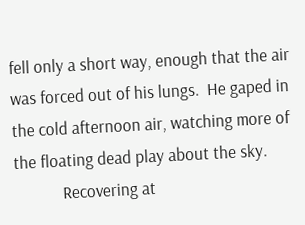fell only a short way, enough that the air was forced out of his lungs.  He gaped in the cold afternoon air, watching more of the floating dead play about the sky.
            Recovering at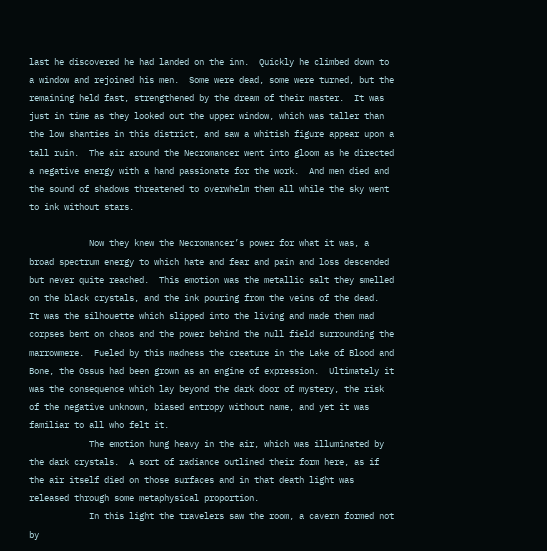last he discovered he had landed on the inn.  Quickly he climbed down to a window and rejoined his men.  Some were dead, some were turned, but the remaining held fast, strengthened by the dream of their master.  It was just in time as they looked out the upper window, which was taller than the low shanties in this district, and saw a whitish figure appear upon a tall ruin.  The air around the Necromancer went into gloom as he directed a negative energy with a hand passionate for the work.  And men died and the sound of shadows threatened to overwhelm them all while the sky went to ink without stars.

            Now they knew the Necromancer’s power for what it was, a broad spectrum energy to which hate and fear and pain and loss descended but never quite reached.  This emotion was the metallic salt they smelled on the black crystals, and the ink pouring from the veins of the dead.  It was the silhouette which slipped into the living and made them mad corpses bent on chaos and the power behind the null field surrounding the marrowmere.  Fueled by this madness the creature in the Lake of Blood and Bone, the Ossus had been grown as an engine of expression.  Ultimately it was the consequence which lay beyond the dark door of mystery, the risk of the negative unknown, biased entropy without name, and yet it was familiar to all who felt it.
            The emotion hung heavy in the air, which was illuminated by the dark crystals.  A sort of radiance outlined their form here, as if the air itself died on those surfaces and in that death light was released through some metaphysical proportion.
            In this light the travelers saw the room, a cavern formed not by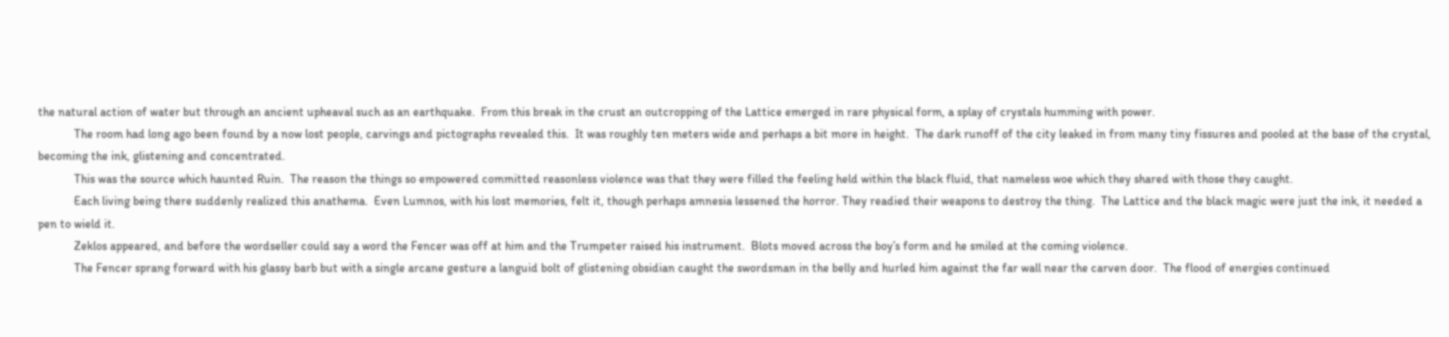the natural action of water but through an ancient upheaval such as an earthquake.  From this break in the crust an outcropping of the Lattice emerged in rare physical form, a splay of crystals humming with power.
            The room had long ago been found by a now lost people, carvings and pictographs revealed this.  It was roughly ten meters wide and perhaps a bit more in height.  The dark runoff of the city leaked in from many tiny fissures and pooled at the base of the crystal, becoming the ink, glistening and concentrated.
            This was the source which haunted Ruin.  The reason the things so empowered committed reasonless violence was that they were filled the feeling held within the black fluid, that nameless woe which they shared with those they caught.
            Each living being there suddenly realized this anathema.  Even Lumnos, with his lost memories, felt it, though perhaps amnesia lessened the horror. They readied their weapons to destroy the thing.  The Lattice and the black magic were just the ink, it needed a pen to wield it.
            Zeklos appeared, and before the wordseller could say a word the Fencer was off at him and the Trumpeter raised his instrument.  Blots moved across the boy’s form and he smiled at the coming violence.
            The Fencer sprang forward with his glassy barb but with a single arcane gesture a languid bolt of glistening obsidian caught the swordsman in the belly and hurled him against the far wall near the carven door.  The flood of energies continued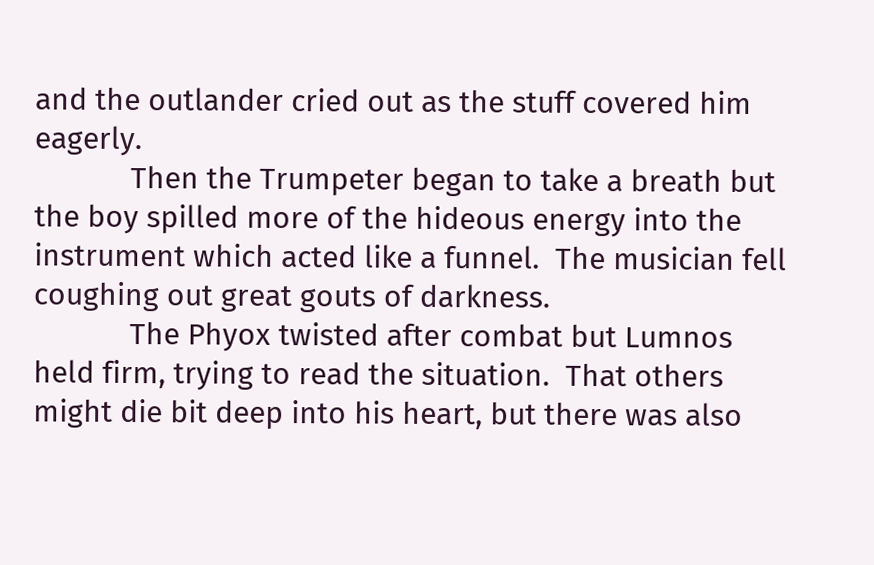and the outlander cried out as the stuff covered him eagerly.
            Then the Trumpeter began to take a breath but the boy spilled more of the hideous energy into the instrument which acted like a funnel.  The musician fell coughing out great gouts of darkness.
            The Phyox twisted after combat but Lumnos held firm, trying to read the situation.  That others might die bit deep into his heart, but there was also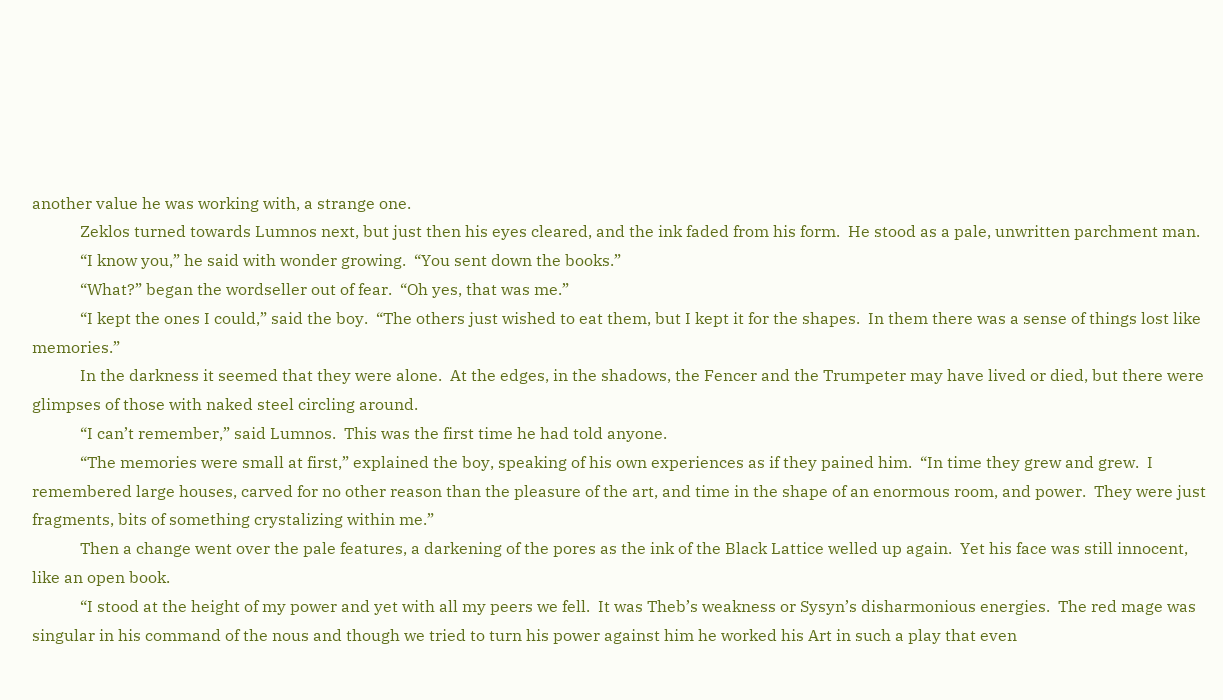another value he was working with, a strange one.
            Zeklos turned towards Lumnos next, but just then his eyes cleared, and the ink faded from his form.  He stood as a pale, unwritten parchment man.
            “I know you,” he said with wonder growing.  “You sent down the books.”
            “What?” began the wordseller out of fear.  “Oh yes, that was me.”
            “I kept the ones I could,” said the boy.  “The others just wished to eat them, but I kept it for the shapes.  In them there was a sense of things lost like memories.”
            In the darkness it seemed that they were alone.  At the edges, in the shadows, the Fencer and the Trumpeter may have lived or died, but there were glimpses of those with naked steel circling around.
            “I can’t remember,” said Lumnos.  This was the first time he had told anyone.
            “The memories were small at first,” explained the boy, speaking of his own experiences as if they pained him.  “In time they grew and grew.  I remembered large houses, carved for no other reason than the pleasure of the art, and time in the shape of an enormous room, and power.  They were just fragments, bits of something crystalizing within me.”
            Then a change went over the pale features, a darkening of the pores as the ink of the Black Lattice welled up again.  Yet his face was still innocent, like an open book.
            “I stood at the height of my power and yet with all my peers we fell.  It was Theb’s weakness or Sysyn’s disharmonious energies.  The red mage was singular in his command of the nous and though we tried to turn his power against him he worked his Art in such a play that even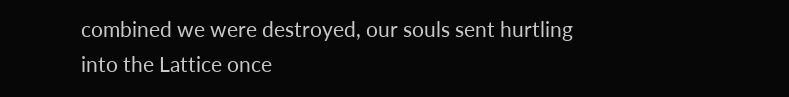combined we were destroyed, our souls sent hurtling into the Lattice once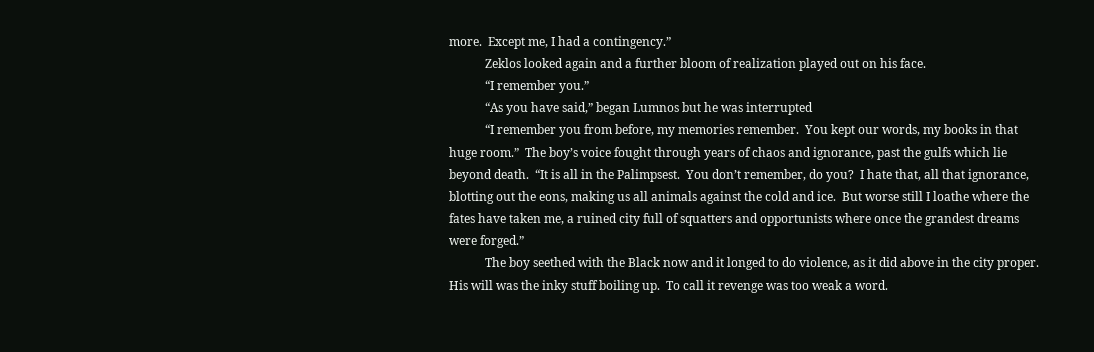more.  Except me, I had a contingency.”
            Zeklos looked again and a further bloom of realization played out on his face.
            “I remember you.”
            “As you have said,” began Lumnos but he was interrupted
            “I remember you from before, my memories remember.  You kept our words, my books in that huge room.”  The boy’s voice fought through years of chaos and ignorance, past the gulfs which lie beyond death.  “It is all in the Palimpsest.  You don’t remember, do you?  I hate that, all that ignorance, blotting out the eons, making us all animals against the cold and ice.  But worse still I loathe where the fates have taken me, a ruined city full of squatters and opportunists where once the grandest dreams were forged.”
            The boy seethed with the Black now and it longed to do violence, as it did above in the city proper.  His will was the inky stuff boiling up.  To call it revenge was too weak a word.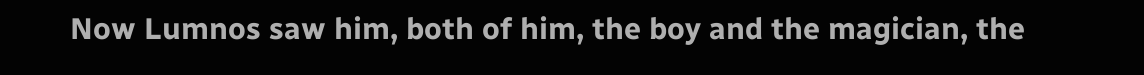Now Lumnos saw him, both of him, the boy and the magician, the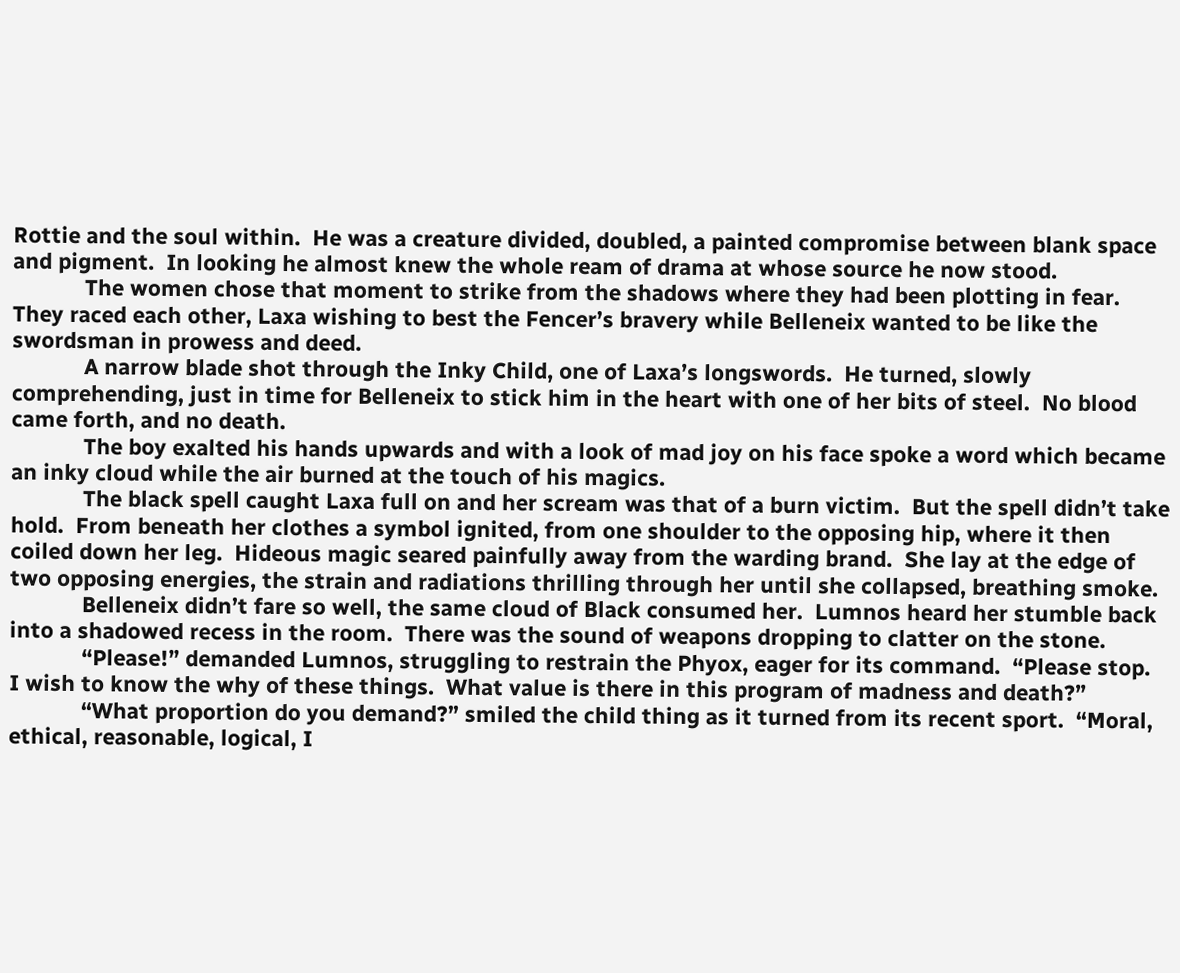Rottie and the soul within.  He was a creature divided, doubled, a painted compromise between blank space and pigment.  In looking he almost knew the whole ream of drama at whose source he now stood.
            The women chose that moment to strike from the shadows where they had been plotting in fear.  They raced each other, Laxa wishing to best the Fencer’s bravery while Belleneix wanted to be like the swordsman in prowess and deed.
            A narrow blade shot through the Inky Child, one of Laxa’s longswords.  He turned, slowly comprehending, just in time for Belleneix to stick him in the heart with one of her bits of steel.  No blood came forth, and no death.
            The boy exalted his hands upwards and with a look of mad joy on his face spoke a word which became an inky cloud while the air burned at the touch of his magics.
            The black spell caught Laxa full on and her scream was that of a burn victim.  But the spell didn’t take hold.  From beneath her clothes a symbol ignited, from one shoulder to the opposing hip, where it then coiled down her leg.  Hideous magic seared painfully away from the warding brand.  She lay at the edge of two opposing energies, the strain and radiations thrilling through her until she collapsed, breathing smoke.
            Belleneix didn’t fare so well, the same cloud of Black consumed her.  Lumnos heard her stumble back into a shadowed recess in the room.  There was the sound of weapons dropping to clatter on the stone.
            “Please!” demanded Lumnos, struggling to restrain the Phyox, eager for its command.  “Please stop.  I wish to know the why of these things.  What value is there in this program of madness and death?”
            “What proportion do you demand?” smiled the child thing as it turned from its recent sport.  “Moral, ethical, reasonable, logical, I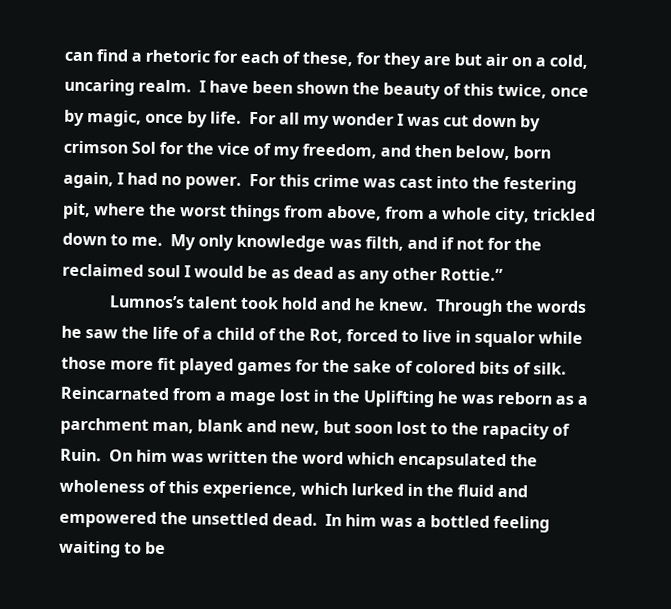can find a rhetoric for each of these, for they are but air on a cold, uncaring realm.  I have been shown the beauty of this twice, once by magic, once by life.  For all my wonder I was cut down by crimson Sol for the vice of my freedom, and then below, born again, I had no power.  For this crime was cast into the festering pit, where the worst things from above, from a whole city, trickled down to me.  My only knowledge was filth, and if not for the reclaimed soul I would be as dead as any other Rottie.”
            Lumnos’s talent took hold and he knew.  Through the words he saw the life of a child of the Rot, forced to live in squalor while those more fit played games for the sake of colored bits of silk.  Reincarnated from a mage lost in the Uplifting he was reborn as a parchment man, blank and new, but soon lost to the rapacity of Ruin.  On him was written the word which encapsulated the wholeness of this experience, which lurked in the fluid and empowered the unsettled dead.  In him was a bottled feeling waiting to be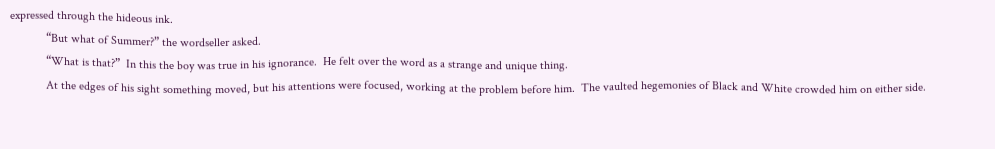expressed through the hideous ink.
            “But what of Summer?” the wordseller asked.
            “What is that?”  In this the boy was true in his ignorance.  He felt over the word as a strange and unique thing.
            At the edges of his sight something moved, but his attentions were focused, working at the problem before him.  The vaulted hegemonies of Black and White crowded him on either side.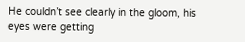He couldn’t see clearly in the gloom, his eyes were getting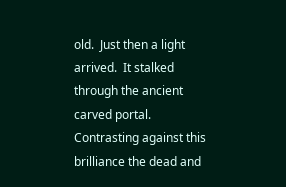old.  Just then a light arrived.  It stalked through the ancient carved portal.  Contrasting against this brilliance the dead and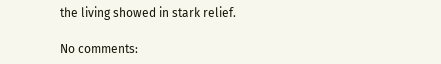the living showed in stark relief.

No comments: